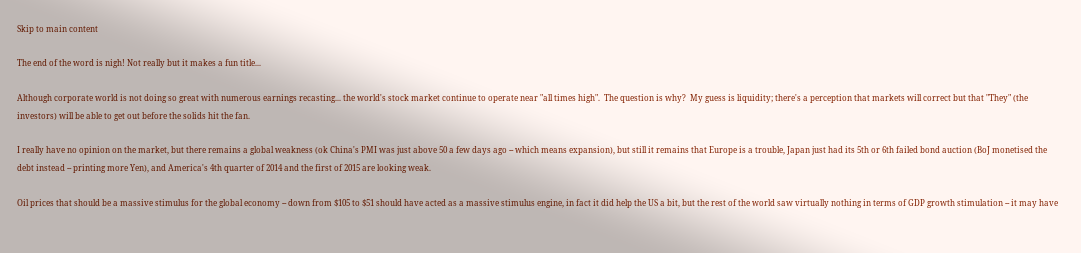Skip to main content

The end of the word is nigh! Not really but it makes a fun title...

Although corporate world is not doing so great with numerous earnings recasting... the world's stock market continue to operate near "all times high".  The question is why?  My guess is liquidity; there's a perception that markets will correct but that "They" (the investors) will be able to get out before the solids hit the fan.

I really have no opinion on the market, but there remains a global weakness (ok China's PMI was just above 50 a few days ago -- which means expansion), but still it remains that Europe is a trouble, Japan just had its 5th or 6th failed bond auction (BoJ monetised the debt instead -- printing more Yen), and America's 4th quarter of 2014 and the first of 2015 are looking weak.

Oil prices that should be a massive stimulus for the global economy -- down from $105 to $51 should have acted as a massive stimulus engine, in fact it did help the US a bit, but the rest of the world saw virtually nothing in terms of GDP growth stimulation -- it may have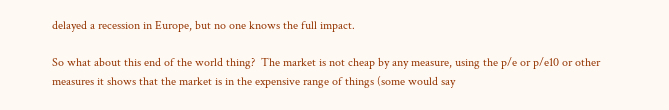delayed a recession in Europe, but no one knows the full impact.

So what about this end of the world thing?  The market is not cheap by any measure, using the p/e or p/e10 or other measures it shows that the market is in the expensive range of things (some would say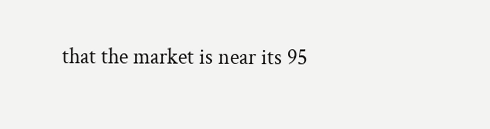that the market is near its 95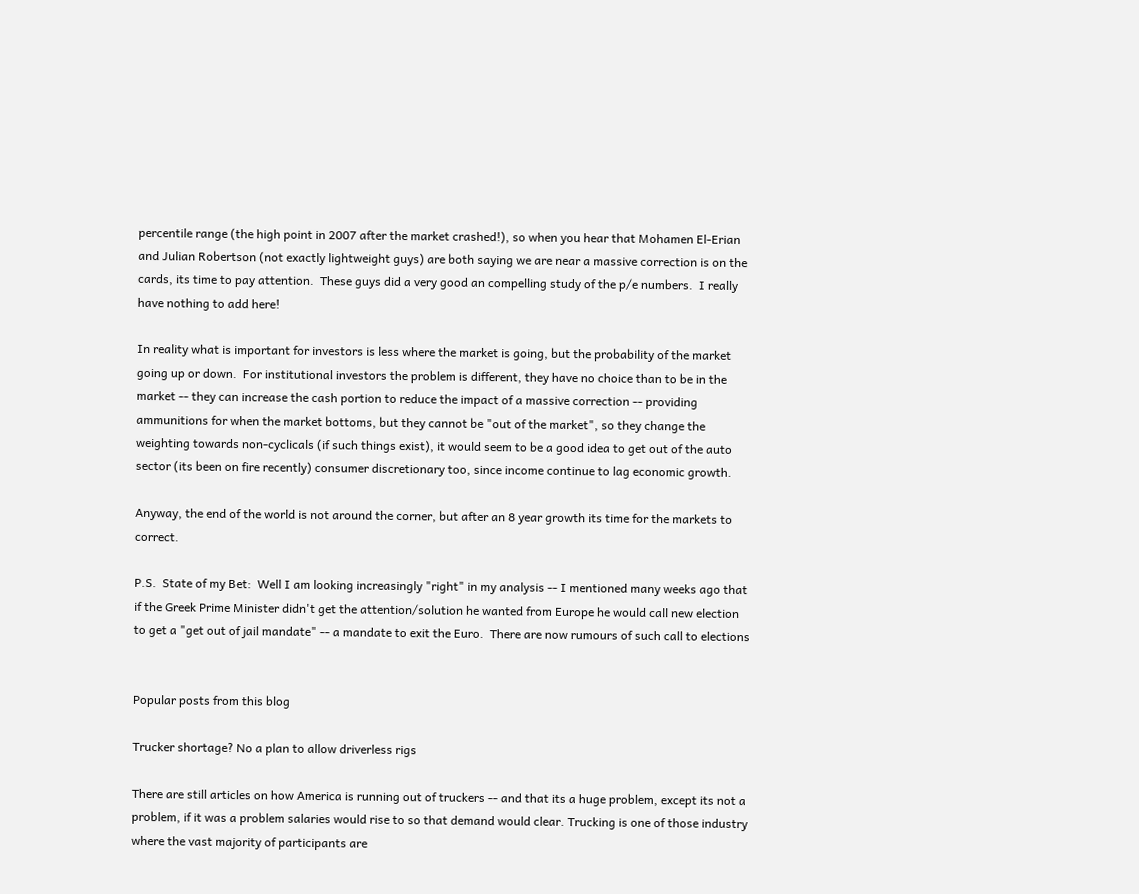percentile range (the high point in 2007 after the market crashed!), so when you hear that Mohamen El-Erian and Julian Robertson (not exactly lightweight guys) are both saying we are near a massive correction is on the cards, its time to pay attention.  These guys did a very good an compelling study of the p/e numbers.  I really have nothing to add here!

In reality what is important for investors is less where the market is going, but the probability of the market going up or down.  For institutional investors the problem is different, they have no choice than to be in the market -- they can increase the cash portion to reduce the impact of a massive correction -- providing ammunitions for when the market bottoms, but they cannot be "out of the market", so they change the weighting towards non-cyclicals (if such things exist), it would seem to be a good idea to get out of the auto sector (its been on fire recently) consumer discretionary too, since income continue to lag economic growth.

Anyway, the end of the world is not around the corner, but after an 8 year growth its time for the markets to correct.

P.S.  State of my Bet:  Well I am looking increasingly "right" in my analysis -- I mentioned many weeks ago that if the Greek Prime Minister didn't get the attention/solution he wanted from Europe he would call new election to get a "get out of jail mandate" -- a mandate to exit the Euro.  There are now rumours of such call to elections


Popular posts from this blog

Trucker shortage? No a plan to allow driverless rigs

There are still articles on how America is running out of truckers -- and that its a huge problem, except its not a problem, if it was a problem salaries would rise to so that demand would clear. Trucking is one of those industry where the vast majority of participants are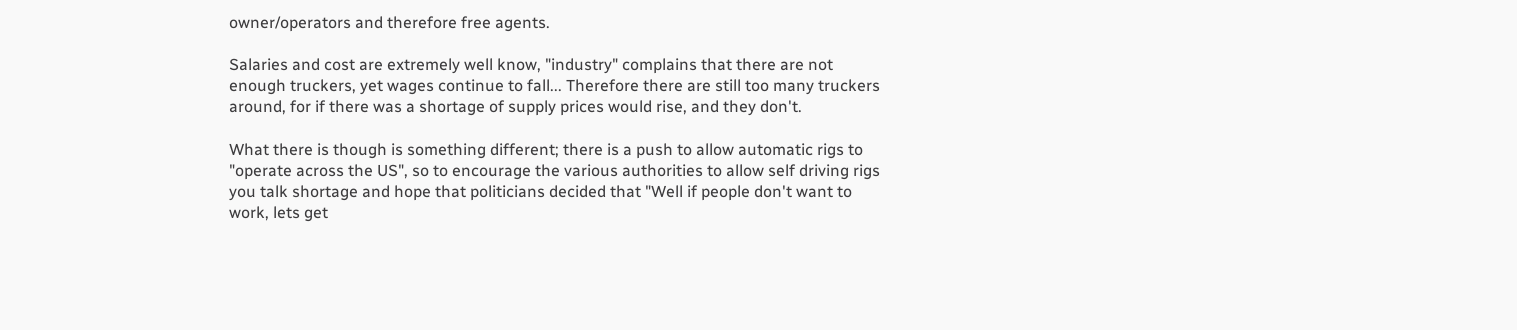owner/operators and therefore free agents.

Salaries and cost are extremely well know, "industry" complains that there are not enough truckers, yet wages continue to fall... Therefore there are still too many truckers around, for if there was a shortage of supply prices would rise, and they don't.

What there is though is something different; there is a push to allow automatic rigs to "operate across the US", so to encourage the various authorities to allow self driving rigs you talk shortage and hope that politicians decided that "Well if people don't want to work, lets get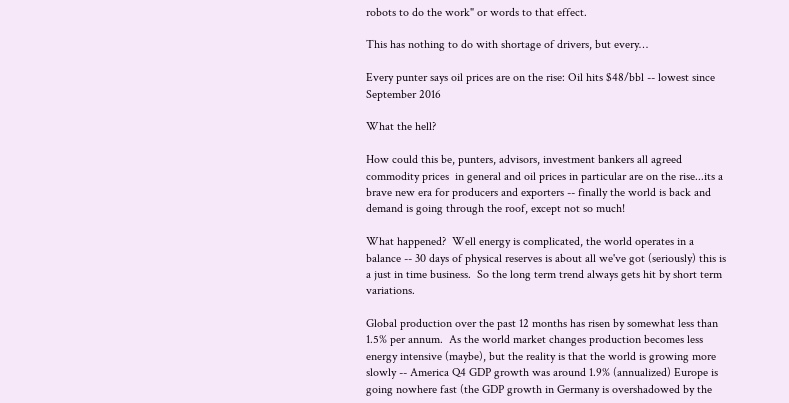robots to do the work" or words to that effect.

This has nothing to do with shortage of drivers, but every…

Every punter says oil prices are on the rise: Oil hits $48/bbl -- lowest since September 2016

What the hell?

How could this be, punters, advisors, investment bankers all agreed commodity prices  in general and oil prices in particular are on the rise...its a brave new era for producers and exporters -- finally the world is back and demand is going through the roof, except not so much!

What happened?  Well energy is complicated, the world operates in a balance -- 30 days of physical reserves is about all we've got (seriously) this is a just in time business.  So the long term trend always gets hit by short term variations.

Global production over the past 12 months has risen by somewhat less than 1.5% per annum.  As the world market changes production becomes less energy intensive (maybe), but the reality is that the world is growing more slowly -- America Q4 GDP growth was around 1.9% (annualized) Europe is going nowhere fast (the GDP growth in Germany is overshadowed by the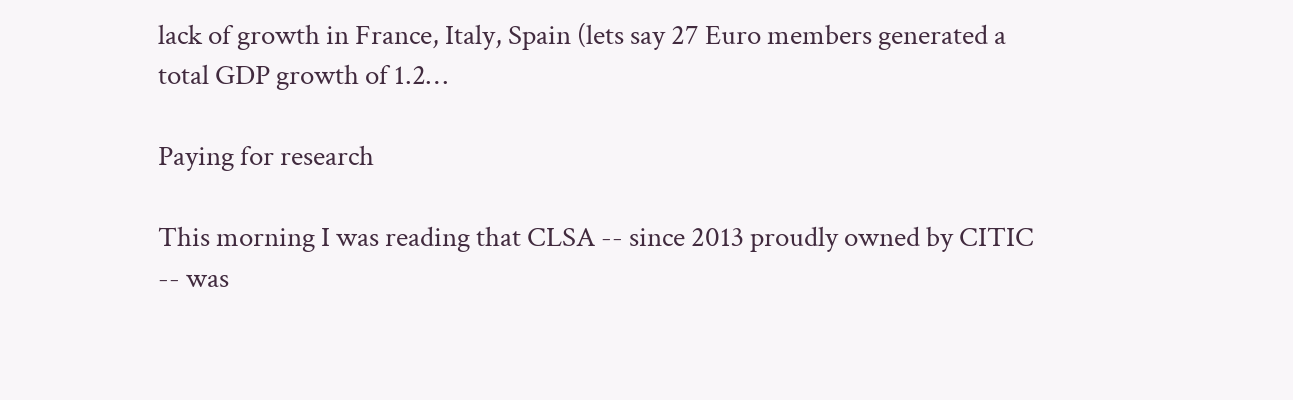lack of growth in France, Italy, Spain (lets say 27 Euro members generated a total GDP growth of 1.2…

Paying for research

This morning I was reading that CLSA -- since 2013 proudly owned by CITIC -- was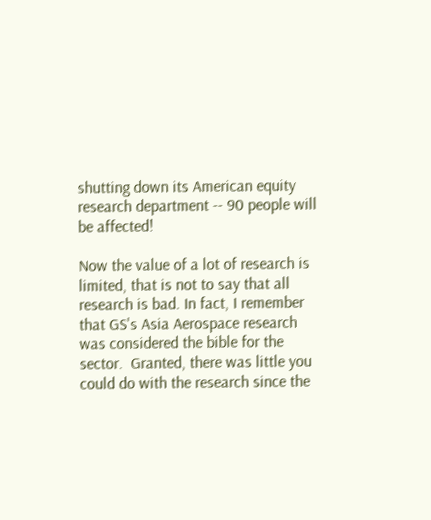shutting down its American equity research department -- 90 people will be affected!

Now the value of a lot of research is limited, that is not to say that all research is bad. In fact, I remember that GS's Asia Aerospace research was considered the bible for the sector.  Granted, there was little you could do with the research since the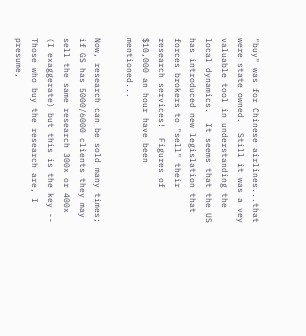"buy" was for Chinese airlines...that were state owned.  Still it was a vey valuable tool in understanding the local dynamics.  It seems that the US has introduced new legislation that forces brokers to "sell" their research services!  Figures of $10,000 an hour have been mentioned...

Now, research can be sold many times; if GS has 5000/6000 clients they may sell the same research 300x or 400x (I exaggerate) but this is the key -- Those who buy the research are, I presume,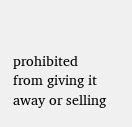prohibited from giving it away or selling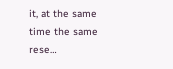it, at the same time the same rese…